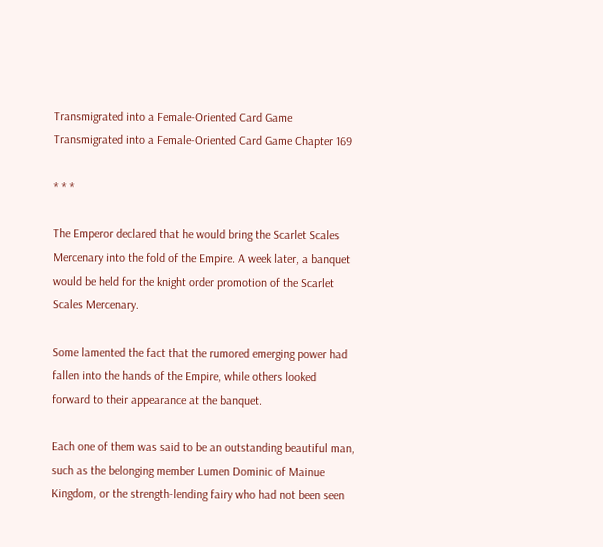Transmigrated into a Female-Oriented Card Game
Transmigrated into a Female-Oriented Card Game Chapter 169

* * *

The Emperor declared that he would bring the Scarlet Scales Mercenary into the fold of the Empire. A week later, a banquet would be held for the knight order promotion of the Scarlet Scales Mercenary.

Some lamented the fact that the rumored emerging power had fallen into the hands of the Empire, while others looked forward to their appearance at the banquet.

Each one of them was said to be an outstanding beautiful man, such as the belonging member Lumen Dominic of Mainue Kingdom, or the strength-lending fairy who had not been seen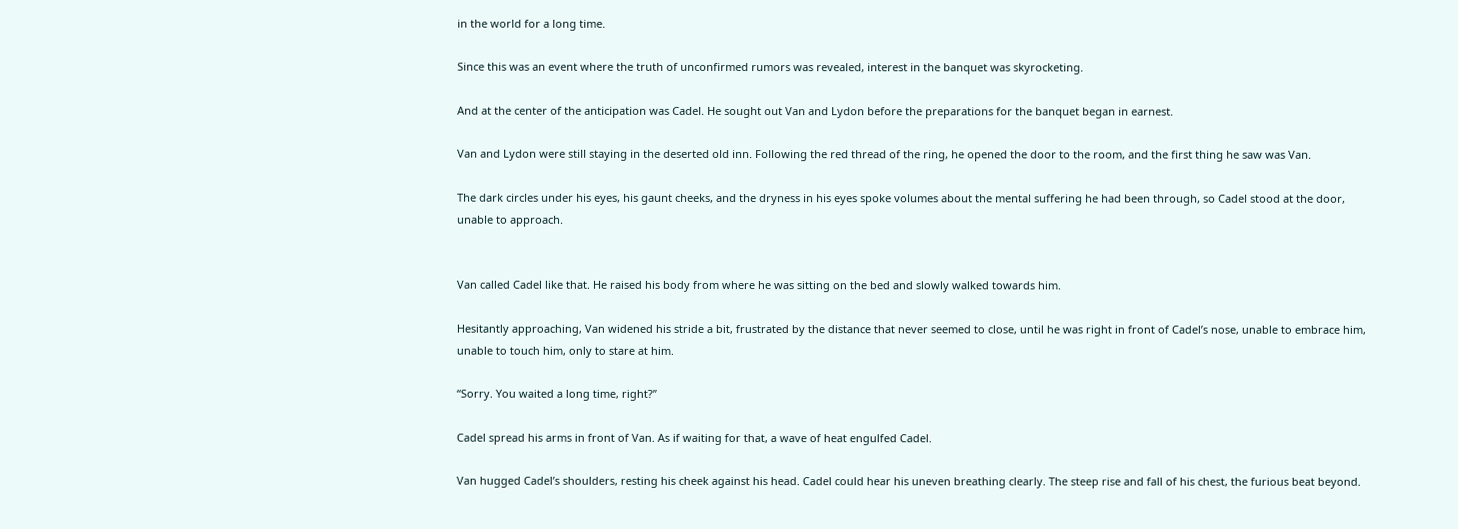in the world for a long time.

Since this was an event where the truth of unconfirmed rumors was revealed, interest in the banquet was skyrocketing.

And at the center of the anticipation was Cadel. He sought out Van and Lydon before the preparations for the banquet began in earnest.

Van and Lydon were still staying in the deserted old inn. Following the red thread of the ring, he opened the door to the room, and the first thing he saw was Van.

The dark circles under his eyes, his gaunt cheeks, and the dryness in his eyes spoke volumes about the mental suffering he had been through, so Cadel stood at the door, unable to approach.


Van called Cadel like that. He raised his body from where he was sitting on the bed and slowly walked towards him.

Hesitantly approaching, Van widened his stride a bit, frustrated by the distance that never seemed to close, until he was right in front of Cadel’s nose, unable to embrace him, unable to touch him, only to stare at him.

“Sorry. You waited a long time, right?”

Cadel spread his arms in front of Van. As if waiting for that, a wave of heat engulfed Cadel.

Van hugged Cadel’s shoulders, resting his cheek against his head. Cadel could hear his uneven breathing clearly. The steep rise and fall of his chest, the furious beat beyond.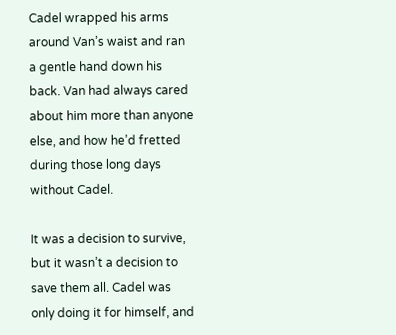Cadel wrapped his arms around Van’s waist and ran a gentle hand down his back. Van had always cared about him more than anyone else, and how he’d fretted during those long days without Cadel.

It was a decision to survive, but it wasn’t a decision to save them all. Cadel was only doing it for himself, and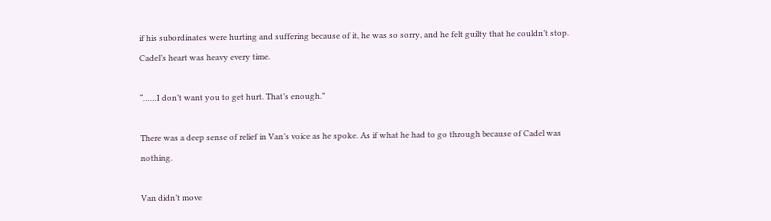if his subordinates were hurting and suffering because of it, he was so sorry, and he felt guilty that he couldn’t stop. Cadel’s heart was heavy every time.

“……I don’t want you to get hurt. That’s enough.”

There was a deep sense of relief in Van’s voice as he spoke. As if what he had to go through because of Cadel was nothing.

Van didn’t move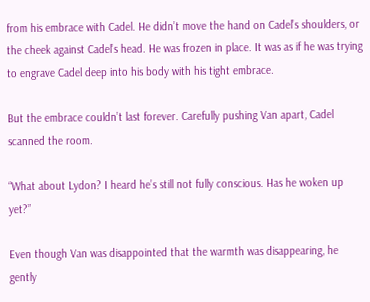from his embrace with Cadel. He didn’t move the hand on Cadel’s shoulders, or the cheek against Cadel’s head. He was frozen in place. It was as if he was trying to engrave Cadel deep into his body with his tight embrace.

But the embrace couldn’t last forever. Carefully pushing Van apart, Cadel scanned the room.

“What about Lydon? I heard he’s still not fully conscious. Has he woken up yet?”

Even though Van was disappointed that the warmth was disappearing, he gently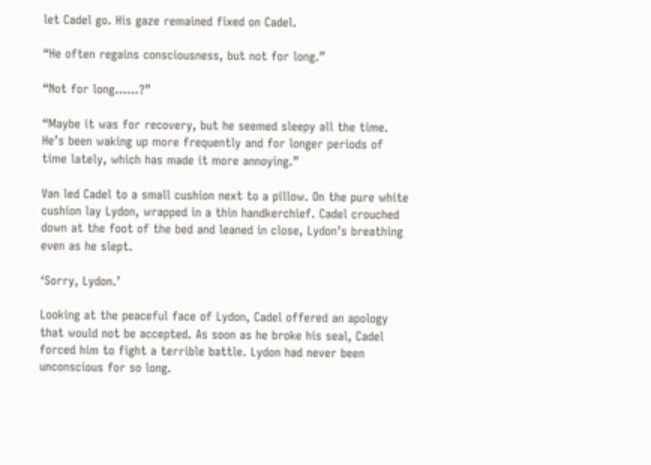let Cadel go. His gaze remained fixed on Cadel.

“He often regains consciousness, but not for long.”

“Not for long……?”

“Maybe it was for recovery, but he seemed sleepy all the time. He’s been waking up more frequently and for longer periods of time lately, which has made it more annoying.”

Van led Cadel to a small cushion next to a pillow. On the pure white cushion lay Lydon, wrapped in a thin handkerchief. Cadel crouched down at the foot of the bed and leaned in close, Lydon’s breathing even as he slept.

‘Sorry, Lydon.’

Looking at the peaceful face of Lydon, Cadel offered an apology that would not be accepted. As soon as he broke his seal, Cadel forced him to fight a terrible battle. Lydon had never been unconscious for so long.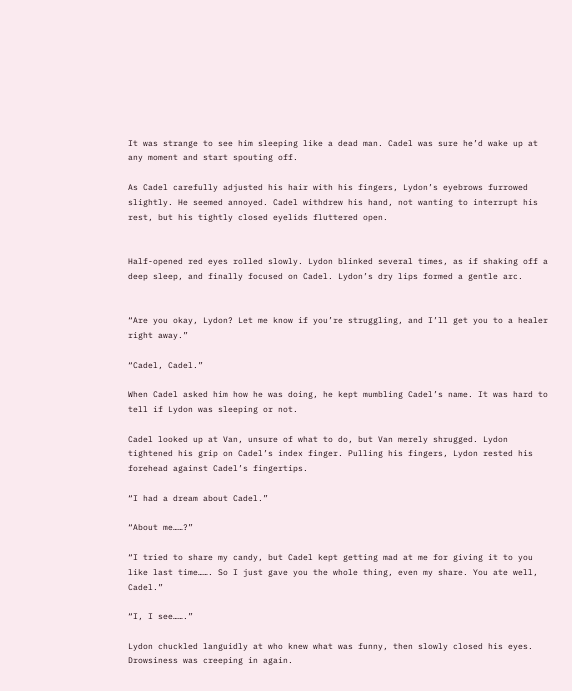It was strange to see him sleeping like a dead man. Cadel was sure he’d wake up at any moment and start spouting off.

As Cadel carefully adjusted his hair with his fingers, Lydon’s eyebrows furrowed slightly. He seemed annoyed. Cadel withdrew his hand, not wanting to interrupt his rest, but his tightly closed eyelids fluttered open.


Half-opened red eyes rolled slowly. Lydon blinked several times, as if shaking off a deep sleep, and finally focused on Cadel. Lydon’s dry lips formed a gentle arc.


“Are you okay, Lydon? Let me know if you’re struggling, and I’ll get you to a healer right away.”

“Cadel, Cadel.”

When Cadel asked him how he was doing, he kept mumbling Cadel’s name. It was hard to tell if Lydon was sleeping or not.

Cadel looked up at Van, unsure of what to do, but Van merely shrugged. Lydon tightened his grip on Cadel’s index finger. Pulling his fingers, Lydon rested his forehead against Cadel’s fingertips.

“I had a dream about Cadel.”

“About me……?”

“I tried to share my candy, but Cadel kept getting mad at me for giving it to you like last time……. So I just gave you the whole thing, even my share. You ate well, Cadel.”

“I, I see…….”

Lydon chuckled languidly at who knew what was funny, then slowly closed his eyes. Drowsiness was creeping in again.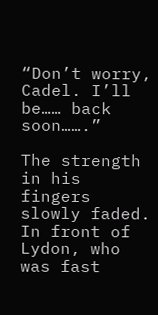“Don’t worry, Cadel. I’ll be…… back soon…….”

The strength in his fingers slowly faded. In front of Lydon, who was fast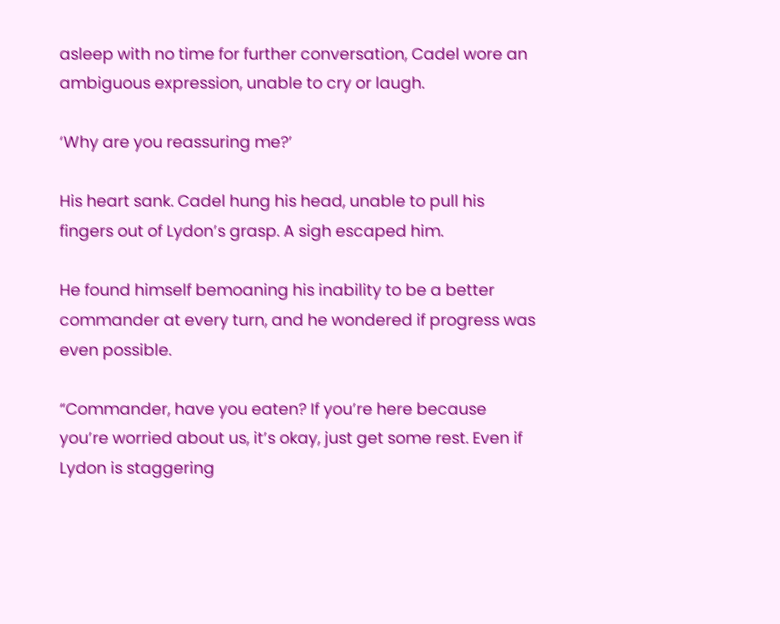asleep with no time for further conversation, Cadel wore an ambiguous expression, unable to cry or laugh.

‘Why are you reassuring me?’

His heart sank. Cadel hung his head, unable to pull his fingers out of Lydon’s grasp. A sigh escaped him.

He found himself bemoaning his inability to be a better commander at every turn, and he wondered if progress was even possible.

“Commander, have you eaten? If you’re here because you’re worried about us, it’s okay, just get some rest. Even if Lydon is staggering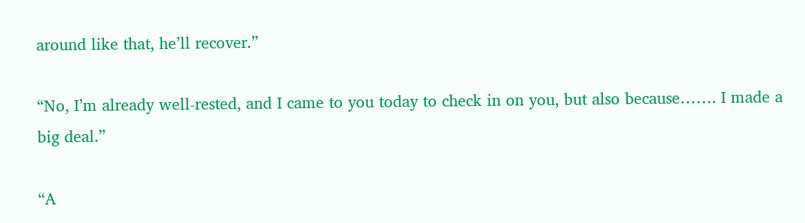around like that, he’ll recover.”

“No, I’m already well-rested, and I came to you today to check in on you, but also because……. I made a big deal.”

“A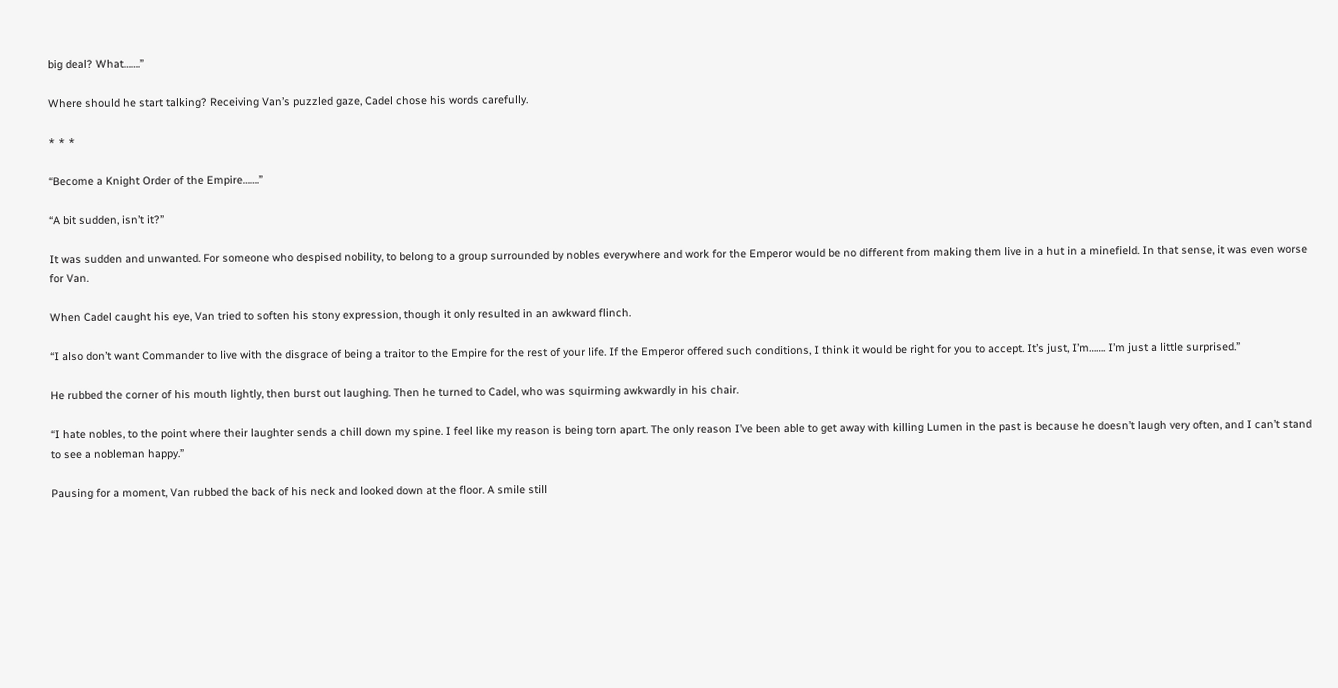big deal? What…….”

Where should he start talking? Receiving Van’s puzzled gaze, Cadel chose his words carefully.

* * *

“Become a Knight Order of the Empire…….”

“A bit sudden, isn’t it?”

It was sudden and unwanted. For someone who despised nobility, to belong to a group surrounded by nobles everywhere and work for the Emperor would be no different from making them live in a hut in a minefield. In that sense, it was even worse for Van.

When Cadel caught his eye, Van tried to soften his stony expression, though it only resulted in an awkward flinch.

“I also don’t want Commander to live with the disgrace of being a traitor to the Empire for the rest of your life. If the Emperor offered such conditions, I think it would be right for you to accept. It’s just, I’m……. I’m just a little surprised.”

He rubbed the corner of his mouth lightly, then burst out laughing. Then he turned to Cadel, who was squirming awkwardly in his chair.

“I hate nobles, to the point where their laughter sends a chill down my spine. I feel like my reason is being torn apart. The only reason I’ve been able to get away with killing Lumen in the past is because he doesn’t laugh very often, and I can’t stand to see a nobleman happy.”

Pausing for a moment, Van rubbed the back of his neck and looked down at the floor. A smile still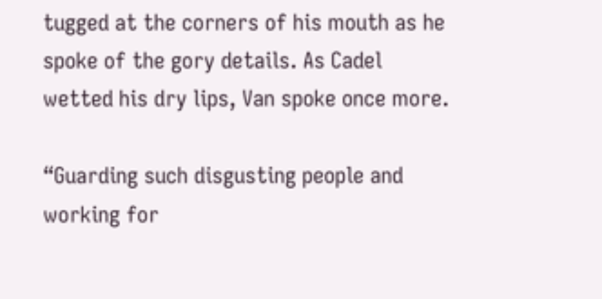tugged at the corners of his mouth as he spoke of the gory details. As Cadel wetted his dry lips, Van spoke once more.

“Guarding such disgusting people and working for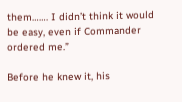them……. I didn’t think it would be easy, even if Commander ordered me.”

Before he knew it, his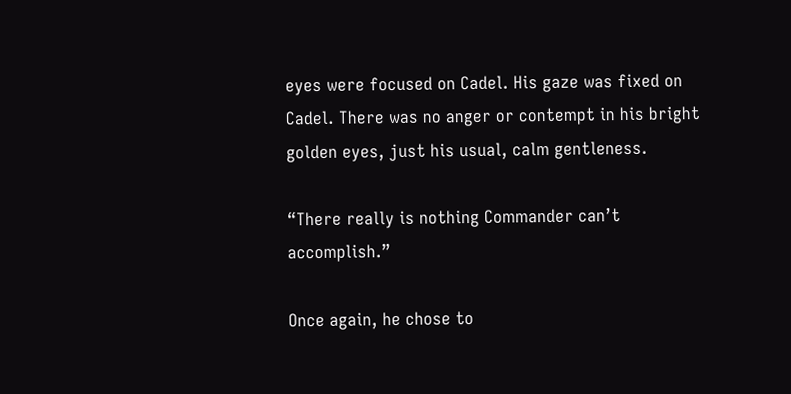eyes were focused on Cadel. His gaze was fixed on Cadel. There was no anger or contempt in his bright golden eyes, just his usual, calm gentleness.

“There really is nothing Commander can’t accomplish.”

Once again, he chose to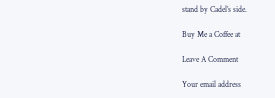stand by Cadel’s side.

Buy Me a Coffee at

Leave A Comment

Your email address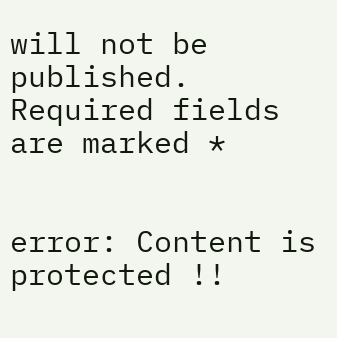will not be published. Required fields are marked *


error: Content is protected !!